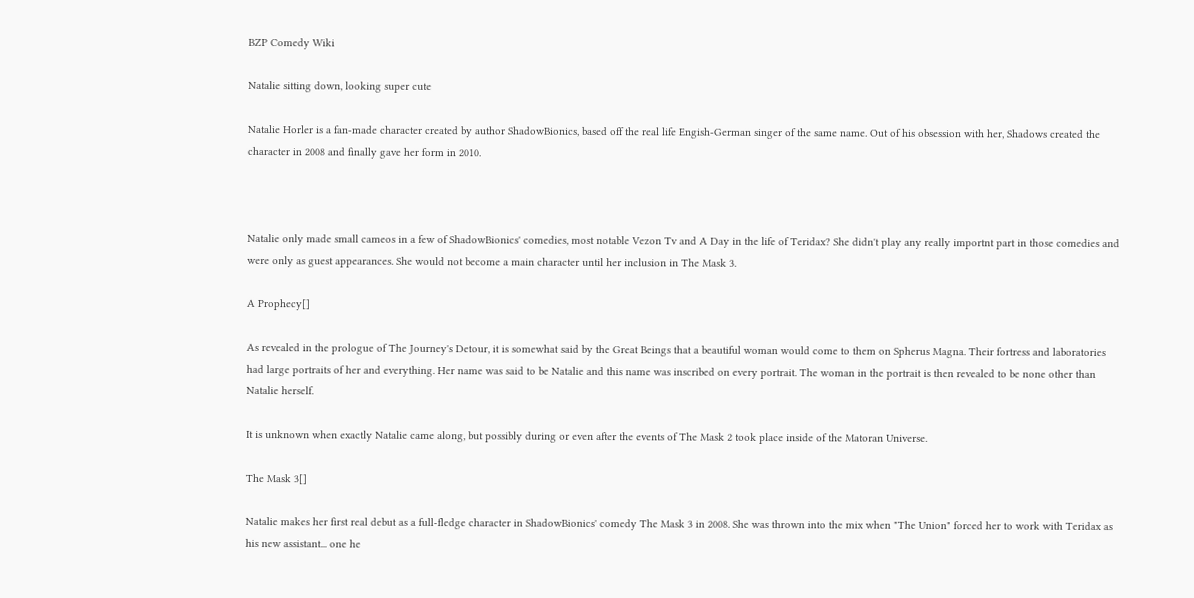BZP Comedy Wiki

Natalie sitting down, looking super cute

Natalie Horler is a fan-made character created by author ShadowBionics, based off the real life Engish-German singer of the same name. Out of his obsession with her, Shadows created the character in 2008 and finally gave her form in 2010.



Natalie only made small cameos in a few of ShadowBionics' comedies, most notable Vezon Tv and A Day in the life of Teridax? She didn't play any really importnt part in those comedies and were only as guest appearances. She would not become a main character until her inclusion in The Mask 3.

A Prophecy[]

As revealed in the prologue of The Journey's Detour, it is somewhat said by the Great Beings that a beautiful woman would come to them on Spherus Magna. Their fortress and laboratories had large portraits of her and everything. Her name was said to be Natalie and this name was inscribed on every portrait. The woman in the portrait is then revealed to be none other than Natalie herself.

It is unknown when exactly Natalie came along, but possibly during or even after the events of The Mask 2 took place inside of the Matoran Universe.

The Mask 3[]

Natalie makes her first real debut as a full-fledge character in ShadowBionics' comedy The Mask 3 in 2008. She was thrown into the mix when "The Union" forced her to work with Teridax as his new assistant... one he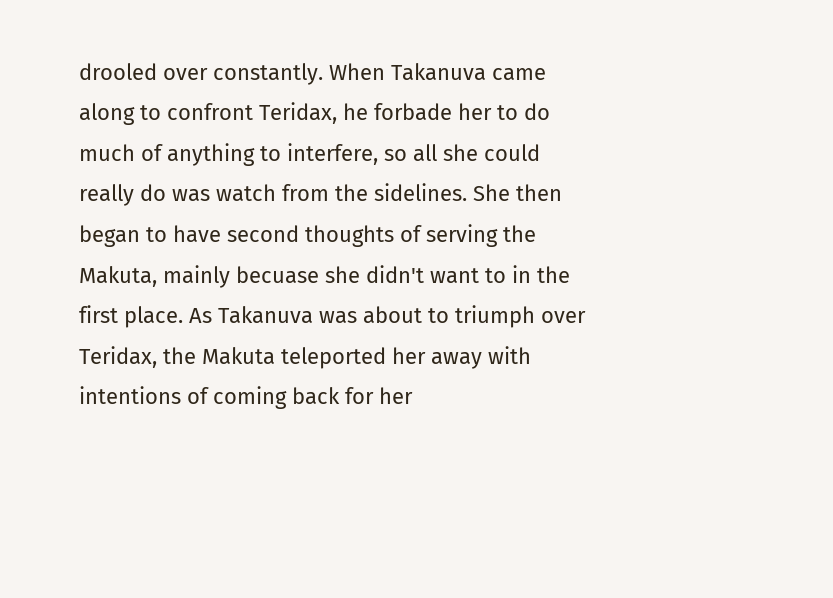drooled over constantly. When Takanuva came along to confront Teridax, he forbade her to do much of anything to interfere, so all she could really do was watch from the sidelines. She then began to have second thoughts of serving the Makuta, mainly becuase she didn't want to in the first place. As Takanuva was about to triumph over Teridax, the Makuta teleported her away with intentions of coming back for her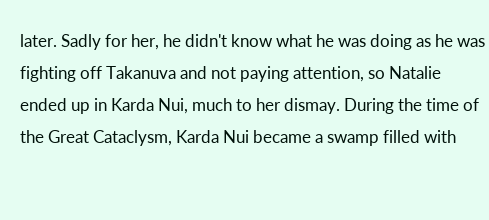later. Sadly for her, he didn't know what he was doing as he was fighting off Takanuva and not paying attention, so Natalie ended up in Karda Nui, much to her dismay. During the time of the Great Cataclysm, Karda Nui became a swamp filled with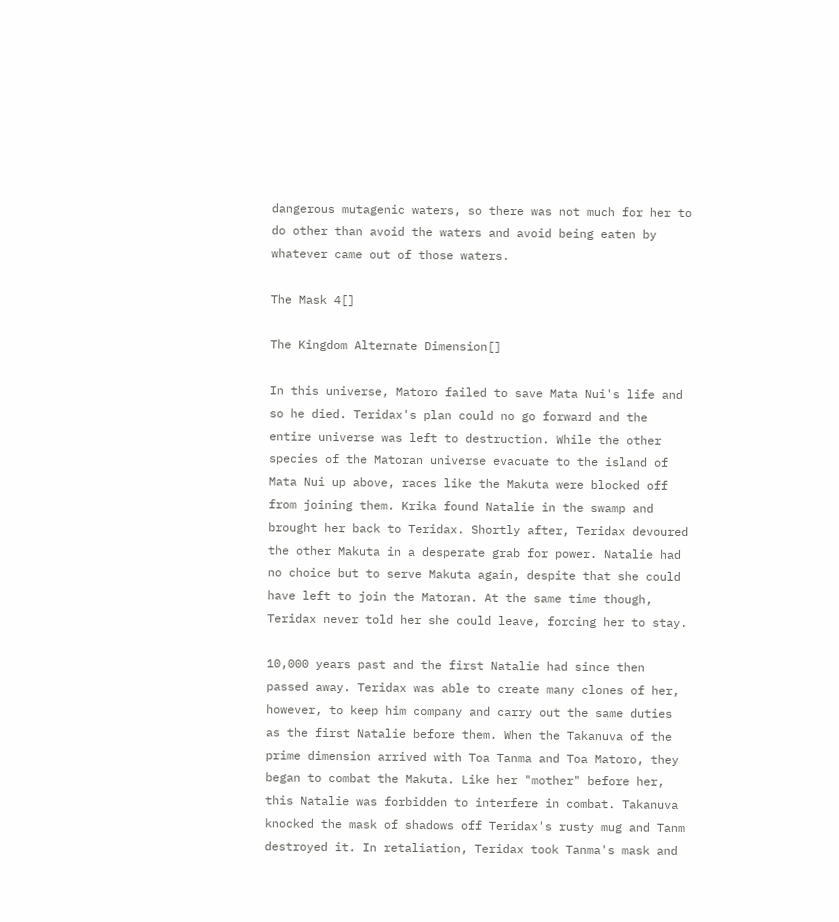dangerous mutagenic waters, so there was not much for her to do other than avoid the waters and avoid being eaten by whatever came out of those waters.

The Mask 4[]

The Kingdom Alternate Dimension[]

In this universe, Matoro failed to save Mata Nui's life and so he died. Teridax's plan could no go forward and the entire universe was left to destruction. While the other species of the Matoran universe evacuate to the island of Mata Nui up above, races like the Makuta were blocked off from joining them. Krika found Natalie in the swamp and brought her back to Teridax. Shortly after, Teridax devoured the other Makuta in a desperate grab for power. Natalie had no choice but to serve Makuta again, despite that she could have left to join the Matoran. At the same time though, Teridax never told her she could leave, forcing her to stay.

10,000 years past and the first Natalie had since then passed away. Teridax was able to create many clones of her, however, to keep him company and carry out the same duties as the first Natalie before them. When the Takanuva of the prime dimension arrived with Toa Tanma and Toa Matoro, they began to combat the Makuta. Like her "mother" before her, this Natalie was forbidden to interfere in combat. Takanuva knocked the mask of shadows off Teridax's rusty mug and Tanm destroyed it. In retaliation, Teridax took Tanma's mask and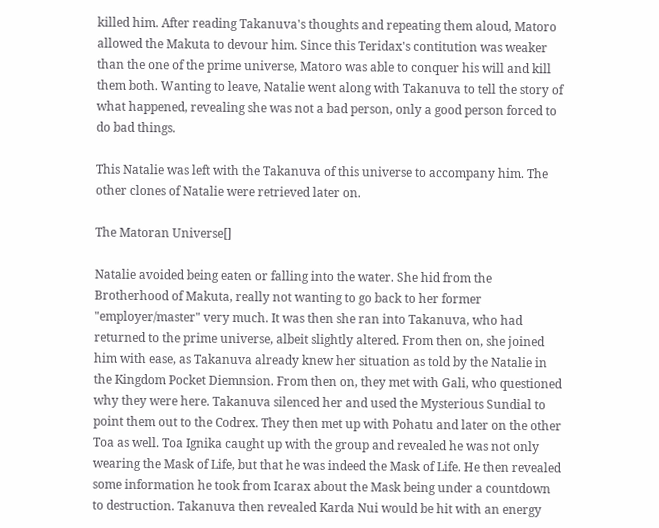killed him. After reading Takanuva's thoughts and repeating them aloud, Matoro allowed the Makuta to devour him. Since this Teridax's contitution was weaker than the one of the prime universe, Matoro was able to conquer his will and kill them both. Wanting to leave, Natalie went along with Takanuva to tell the story of what happened, revealing she was not a bad person, only a good person forced to do bad things.

This Natalie was left with the Takanuva of this universe to accompany him. The other clones of Natalie were retrieved later on.

The Matoran Universe[]

Natalie avoided being eaten or falling into the water. She hid from the Brotherhood of Makuta, really not wanting to go back to her former "employer/master" very much. It was then she ran into Takanuva, who had returned to the prime universe, albeit slightly altered. From then on, she joined him with ease, as Takanuva already knew her situation as told by the Natalie in the Kingdom Pocket Diemnsion. From then on, they met with Gali, who questioned why they were here. Takanuva silenced her and used the Mysterious Sundial to point them out to the Codrex. They then met up with Pohatu and later on the other Toa as well. Toa Ignika caught up with the group and revealed he was not only wearing the Mask of Life, but that he was indeed the Mask of Life. He then revealed some information he took from Icarax about the Mask being under a countdown to destruction. Takanuva then revealed Karda Nui would be hit with an energy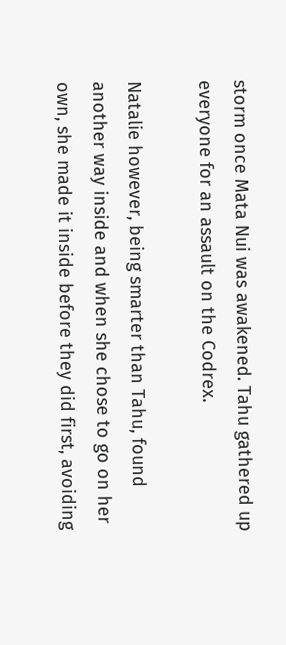storm once Mata Nui was awakened. Tahu gathered up everyone for an assault on the Codrex.

Natalie however, being smarter than Tahu, found another way inside and when she chose to go on her own, she made it inside before they did first, avoiding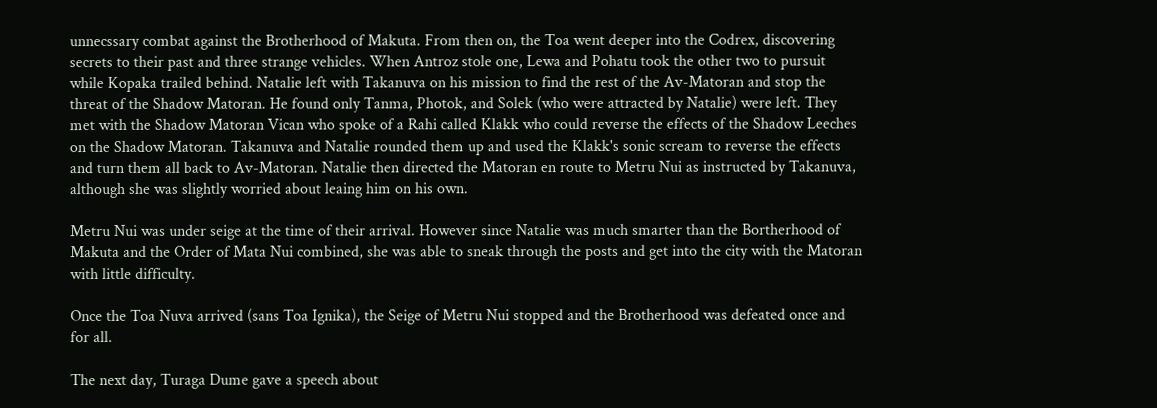unnecssary combat against the Brotherhood of Makuta. From then on, the Toa went deeper into the Codrex, discovering secrets to their past and three strange vehicles. When Antroz stole one, Lewa and Pohatu took the other two to pursuit while Kopaka trailed behind. Natalie left with Takanuva on his mission to find the rest of the Av-Matoran and stop the threat of the Shadow Matoran. He found only Tanma, Photok, and Solek (who were attracted by Natalie) were left. They met with the Shadow Matoran Vican who spoke of a Rahi called Klakk who could reverse the effects of the Shadow Leeches on the Shadow Matoran. Takanuva and Natalie rounded them up and used the Klakk's sonic scream to reverse the effects and turn them all back to Av-Matoran. Natalie then directed the Matoran en route to Metru Nui as instructed by Takanuva, although she was slightly worried about leaing him on his own.

Metru Nui was under seige at the time of their arrival. However since Natalie was much smarter than the Bortherhood of Makuta and the Order of Mata Nui combined, she was able to sneak through the posts and get into the city with the Matoran with little difficulty.

Once the Toa Nuva arrived (sans Toa Ignika), the Seige of Metru Nui stopped and the Brotherhood was defeated once and for all.

The next day, Turaga Dume gave a speech about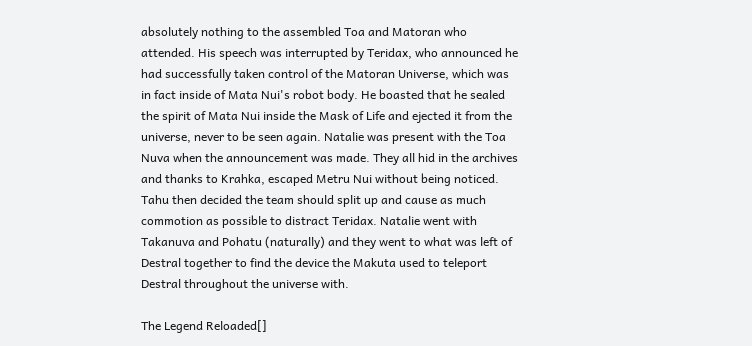absolutely nothing to the assembled Toa and Matoran who attended. His speech was interrupted by Teridax, who announced he had successfully taken control of the Matoran Universe, which was in fact inside of Mata Nui's robot body. He boasted that he sealed the spirit of Mata Nui inside the Mask of Life and ejected it from the universe, never to be seen again. Natalie was present with the Toa Nuva when the announcement was made. They all hid in the archives and thanks to Krahka, escaped Metru Nui without being noticed. Tahu then decided the team should split up and cause as much commotion as possible to distract Teridax. Natalie went with Takanuva and Pohatu (naturally) and they went to what was left of Destral together to find the device the Makuta used to teleport Destral throughout the universe with.

The Legend Reloaded[]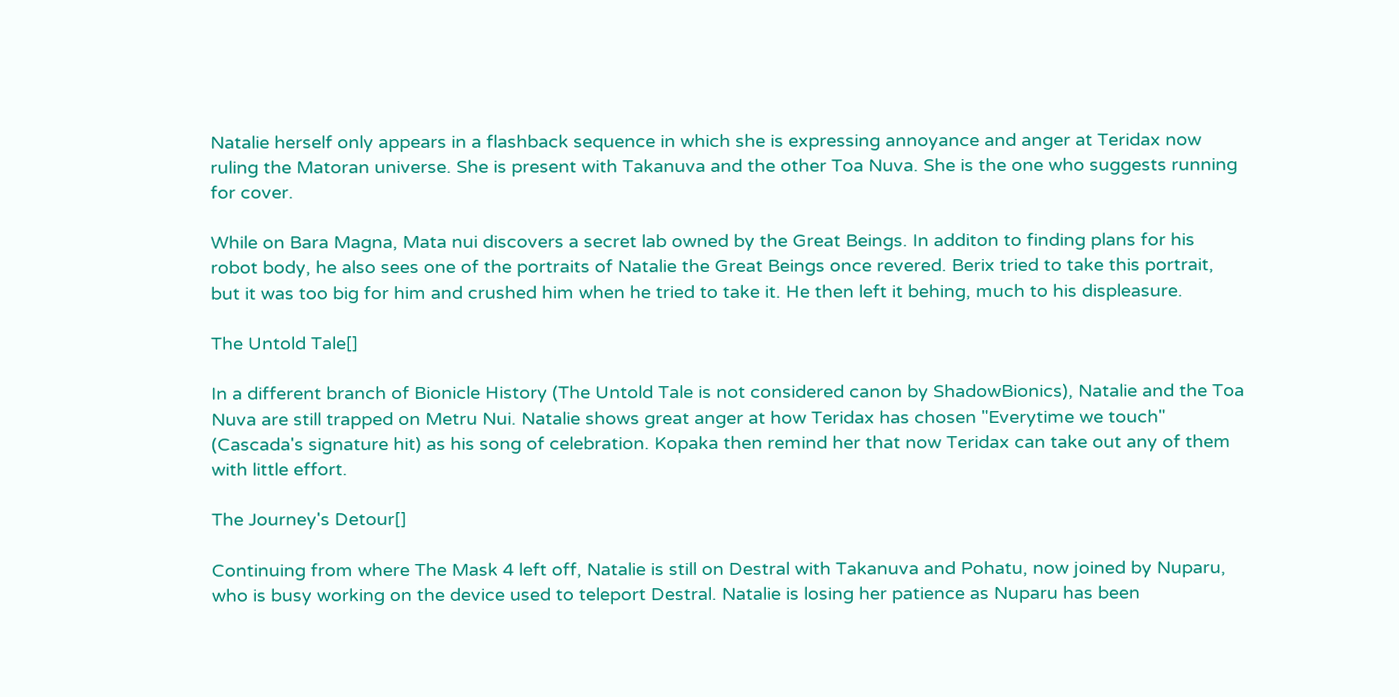Natalie herself only appears in a flashback sequence in which she is expressing annoyance and anger at Teridax now ruling the Matoran universe. She is present with Takanuva and the other Toa Nuva. She is the one who suggests running for cover.

While on Bara Magna, Mata nui discovers a secret lab owned by the Great Beings. In additon to finding plans for his robot body, he also sees one of the portraits of Natalie the Great Beings once revered. Berix tried to take this portrait, but it was too big for him and crushed him when he tried to take it. He then left it behing, much to his displeasure.

The Untold Tale[]

In a different branch of Bionicle History (The Untold Tale is not considered canon by ShadowBionics), Natalie and the Toa Nuva are still trapped on Metru Nui. Natalie shows great anger at how Teridax has chosen "Everytime we touch" (Cascada's signature hit) as his song of celebration. Kopaka then remind her that now Teridax can take out any of them with little effort.

The Journey's Detour[]

Continuing from where The Mask 4 left off, Natalie is still on Destral with Takanuva and Pohatu, now joined by Nuparu, who is busy working on the device used to teleport Destral. Natalie is losing her patience as Nuparu has been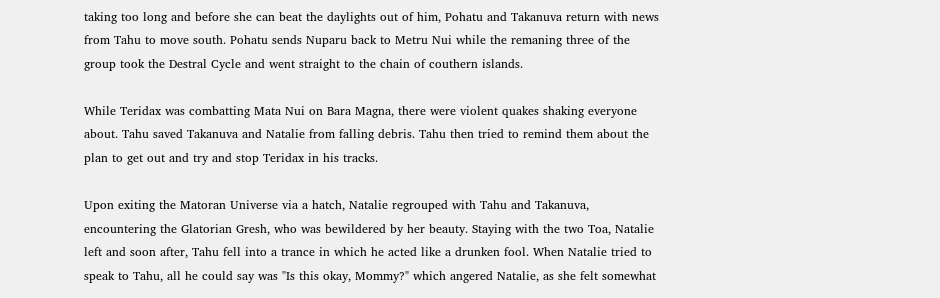taking too long and before she can beat the daylights out of him, Pohatu and Takanuva return with news from Tahu to move south. Pohatu sends Nuparu back to Metru Nui while the remaning three of the group took the Destral Cycle and went straight to the chain of couthern islands.

While Teridax was combatting Mata Nui on Bara Magna, there were violent quakes shaking everyone about. Tahu saved Takanuva and Natalie from falling debris. Tahu then tried to remind them about the plan to get out and try and stop Teridax in his tracks.

Upon exiting the Matoran Universe via a hatch, Natalie regrouped with Tahu and Takanuva, encountering the Glatorian Gresh, who was bewildered by her beauty. Staying with the two Toa, Natalie left and soon after, Tahu fell into a trance in which he acted like a drunken fool. When Natalie tried to speak to Tahu, all he could say was "Is this okay, Mommy?" which angered Natalie, as she felt somewhat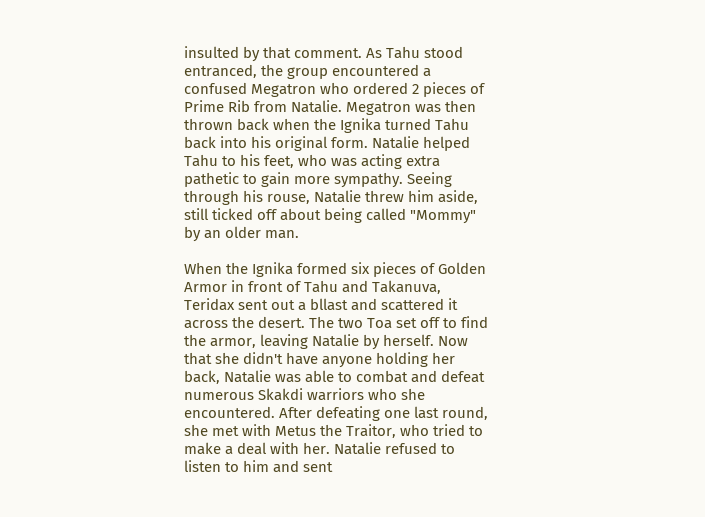insulted by that comment. As Tahu stood entranced, the group encountered a confused Megatron who ordered 2 pieces of Prime Rib from Natalie. Megatron was then thrown back when the Ignika turned Tahu back into his original form. Natalie helped Tahu to his feet, who was acting extra pathetic to gain more sympathy. Seeing through his rouse, Natalie threw him aside, still ticked off about being called "Mommy" by an older man.

When the Ignika formed six pieces of Golden Armor in front of Tahu and Takanuva, Teridax sent out a bllast and scattered it across the desert. The two Toa set off to find the armor, leaving Natalie by herself. Now that she didn't have anyone holding her back, Natalie was able to combat and defeat numerous Skakdi warriors who she encountered. After defeating one last round, she met with Metus the Traitor, who tried to make a deal with her. Natalie refused to listen to him and sent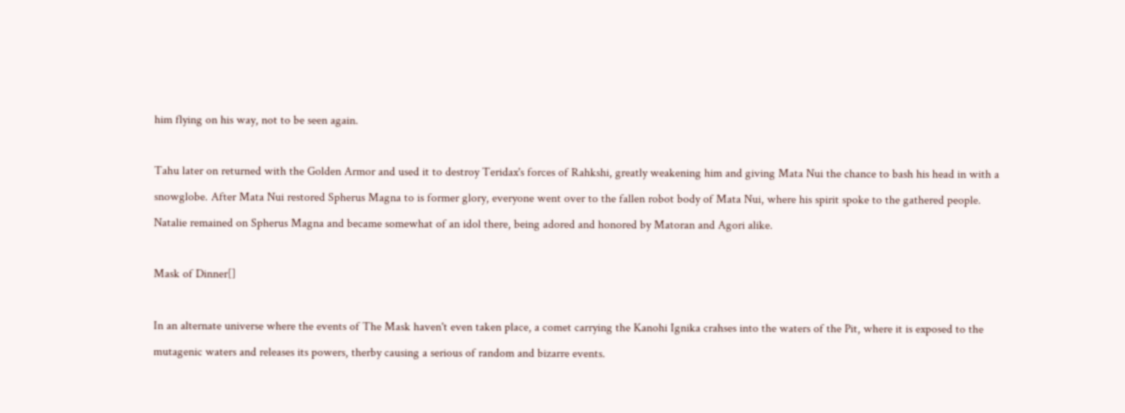him flying on his way, not to be seen again.

Tahu later on returned with the Golden Armor and used it to destroy Teridax's forces of Rahkshi, greatly weakening him and giving Mata Nui the chance to bash his head in with a snowglobe. After Mata Nui restored Spherus Magna to is former glory, everyone went over to the fallen robot body of Mata Nui, where his spirit spoke to the gathered people. Natalie remained on Spherus Magna and became somewhat of an idol there, being adored and honored by Matoran and Agori alike.

Mask of Dinner[]

In an alternate universe where the events of The Mask haven't even taken place, a comet carrying the Kanohi Ignika crahses into the waters of the Pit, where it is exposed to the mutagenic waters and releases its powers, therby causing a serious of random and bizarre events.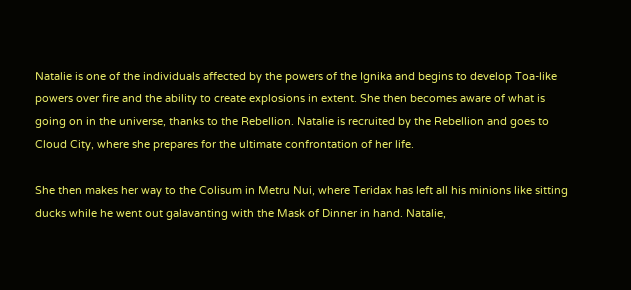Natalie is one of the individuals affected by the powers of the Ignika and begins to develop Toa-like powers over fire and the ability to create explosions in extent. She then becomes aware of what is going on in the universe, thanks to the Rebellion. Natalie is recruited by the Rebellion and goes to Cloud City, where she prepares for the ultimate confrontation of her life.

She then makes her way to the Colisum in Metru Nui, where Teridax has left all his minions like sitting ducks while he went out galavanting with the Mask of Dinner in hand. Natalie,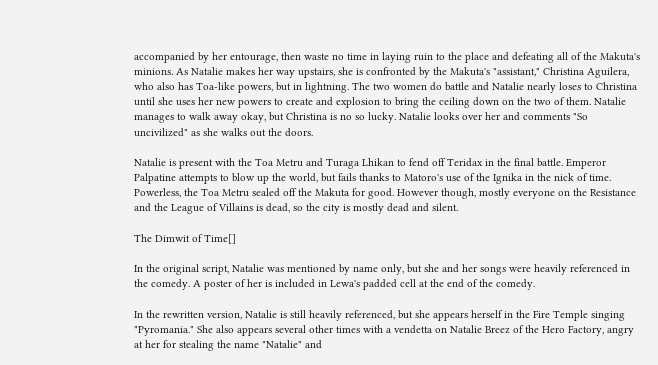accompanied by her entourage, then waste no time in laying ruin to the place and defeating all of the Makuta's minions. As Natalie makes her way upstairs, she is confronted by the Makuta's "assistant," Christina Aguilera, who also has Toa-like powers, but in lightning. The two women do battle and Natalie nearly loses to Christina until she uses her new powers to create and explosion to bring the ceiling down on the two of them. Natalie manages to walk away okay, but Christina is no so lucky. Natalie looks over her and comments "So uncivilized" as she walks out the doors.

Natalie is present with the Toa Metru and Turaga Lhikan to fend off Teridax in the final battle. Emperor Palpatine attempts to blow up the world, but fails thanks to Matoro's use of the Ignika in the nick of time. Powerless, the Toa Metru sealed off the Makuta for good. However though, mostly everyone on the Resistance and the League of Villains is dead, so the city is mostly dead and silent.

The Dimwit of Time[]

In the original script, Natalie was mentioned by name only, but she and her songs were heavily referenced in the comedy. A poster of her is included in Lewa's padded cell at the end of the comedy.

In the rewritten version, Natalie is still heavily referenced, but she appears herself in the Fire Temple singing "Pyromania." She also appears several other times with a vendetta on Natalie Breez of the Hero Factory, angry at her for stealing the name "Natalie" and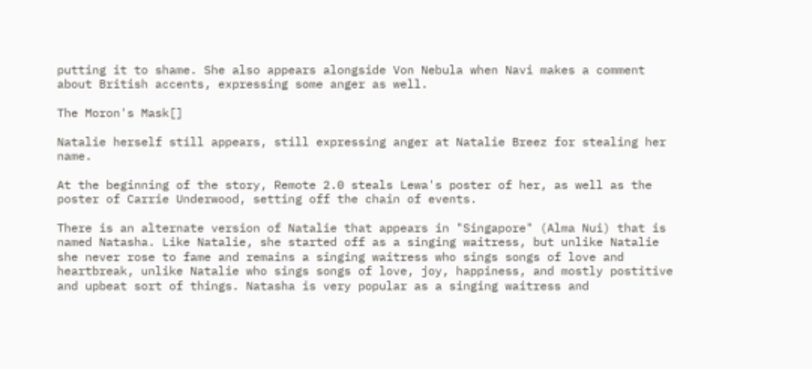putting it to shame. She also appears alongside Von Nebula when Navi makes a comment about British accents, expressing some anger as well.

The Moron's Mask[]

Natalie herself still appears, still expressing anger at Natalie Breez for stealing her name.

At the beginning of the story, Remote 2.0 steals Lewa's poster of her, as well as the poster of Carrie Underwood, setting off the chain of events.

There is an alternate version of Natalie that appears in "Singapore" (Alma Nui) that is named Natasha. Like Natalie, she started off as a singing waitress, but unlike Natalie she never rose to fame and remains a singing waitress who sings songs of love and heartbreak, unlike Natalie who sings songs of love, joy, happiness, and mostly postitive and upbeat sort of things. Natasha is very popular as a singing waitress and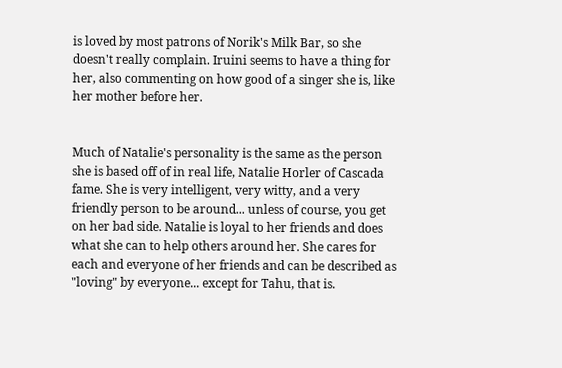is loved by most patrons of Norik's Milk Bar, so she doesn't really complain. Iruini seems to have a thing for her, also commenting on how good of a singer she is, like her mother before her.


Much of Natalie's personality is the same as the person she is based off of in real life, Natalie Horler of Cascada fame. She is very intelligent, very witty, and a very friendly person to be around... unless of course, you get on her bad side. Natalie is loyal to her friends and does what she can to help others around her. She cares for each and everyone of her friends and can be described as "loving" by everyone... except for Tahu, that is.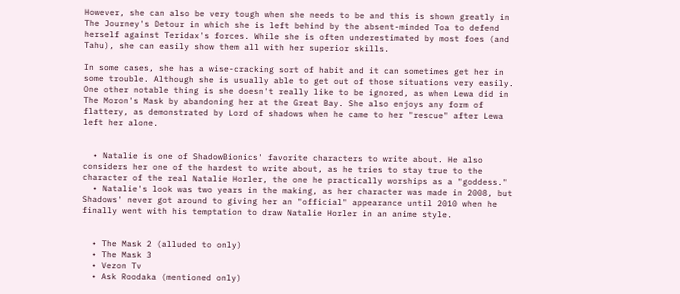However, she can also be very tough when she needs to be and this is shown greatly in The Journey's Detour in which she is left behind by the absent-minded Toa to defend herself against Teridax's forces. While she is often underestimated by most foes (and Tahu), she can easily show them all with her superior skills.

In some cases, she has a wise-cracking sort of habit and it can sometimes get her in some trouble. Although she is usually able to get out of those situations very easily. One other notable thing is she doesn't really like to be ignored, as when Lewa did in The Moron's Mask by abandoning her at the Great Bay. She also enjoys any form of flattery, as demonstrated by Lord of shadows when he came to her "rescue" after Lewa left her alone.


  • Natalie is one of ShadowBionics' favorite characters to write about. He also considers her one of the hardest to write about, as he tries to stay true to the character of the real Natalie Horler, the one he practically worships as a "goddess."
  • Natalie's look was two years in the making, as her character was made in 2008, but Shadows' never got around to giving her an "official" appearance until 2010 when he finally went with his temptation to draw Natalie Horler in an anime style.


  • The Mask 2 (alluded to only)
  • The Mask 3
  • Vezon Tv
  • Ask Roodaka (mentioned only)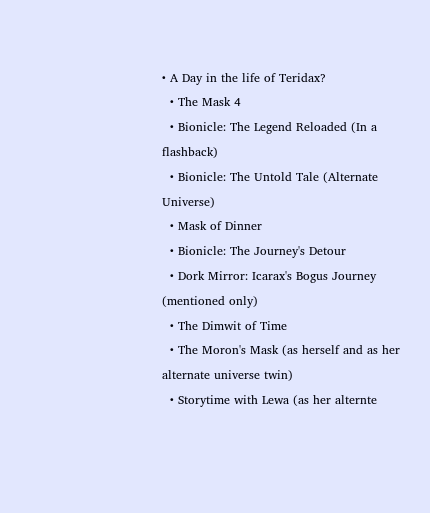• A Day in the life of Teridax?
  • The Mask 4
  • Bionicle: The Legend Reloaded (In a flashback)
  • Bionicle: The Untold Tale (Alternate Universe)
  • Mask of Dinner
  • Bionicle: The Journey's Detour
  • Dork Mirror: Icarax's Bogus Journey (mentioned only)
  • The Dimwit of Time
  • The Moron's Mask (as herself and as her alternate universe twin)
  • Storytime with Lewa (as her alternte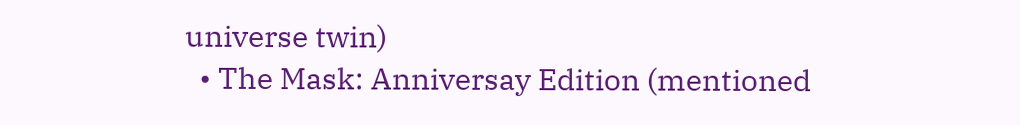universe twin)
  • The Mask: Anniversay Edition (mentioned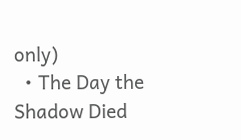only)
  • The Day the Shadow Died